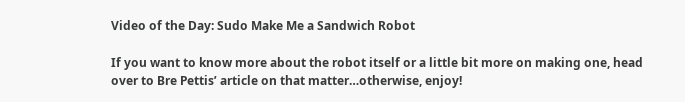Video of the Day: Sudo Make Me a Sandwich Robot

If you want to know more about the robot itself or a little bit more on making one, head over to Bre Pettis’ article on that matter…otherwise, enjoy!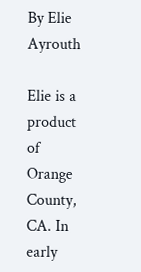By Elie Ayrouth

Elie is a product of Orange County, CA. In early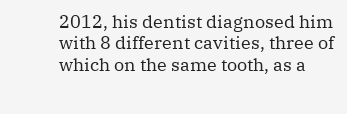2012, his dentist diagnosed him with 8 different cavities, three of which on the same tooth, as a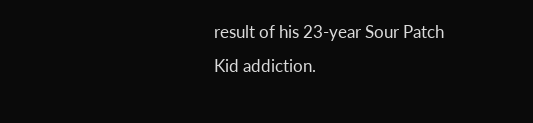result of his 23-year Sour Patch Kid addiction.